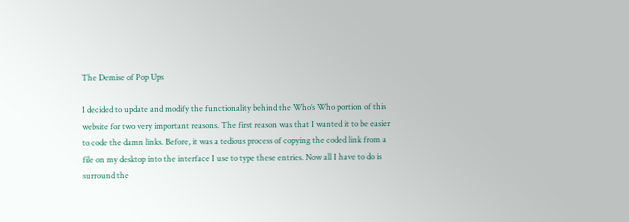The Demise of Pop Ups

I decided to update and modify the functionality behind the Who’s Who portion of this website for two very important reasons. The first reason was that I wanted it to be easier to code the damn links. Before, it was a tedious process of copying the coded link from a file on my desktop into the interface I use to type these entries. Now all I have to do is surround the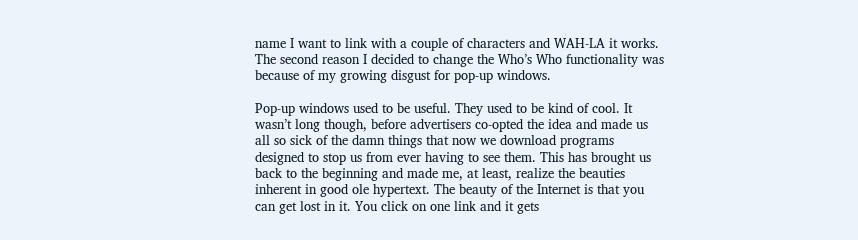name I want to link with a couple of characters and WAH-LA it works. The second reason I decided to change the Who’s Who functionality was because of my growing disgust for pop-up windows.

Pop-up windows used to be useful. They used to be kind of cool. It wasn’t long though, before advertisers co-opted the idea and made us all so sick of the damn things that now we download programs designed to stop us from ever having to see them. This has brought us back to the beginning and made me, at least, realize the beauties inherent in good ole hypertext. The beauty of the Internet is that you can get lost in it. You click on one link and it gets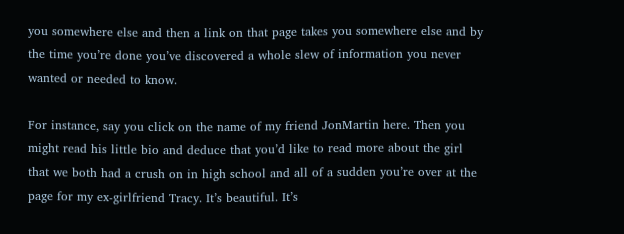you somewhere else and then a link on that page takes you somewhere else and by the time you’re done you’ve discovered a whole slew of information you never wanted or needed to know.

For instance, say you click on the name of my friend JonMartin here. Then you might read his little bio and deduce that you’d like to read more about the girl that we both had a crush on in high school and all of a sudden you’re over at the page for my ex-girlfriend Tracy. It’s beautiful. It’s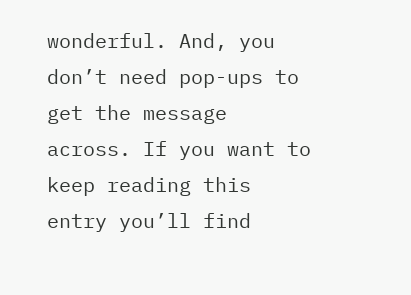wonderful. And, you don’t need pop-ups to get the message across. If you want to keep reading this entry you’ll find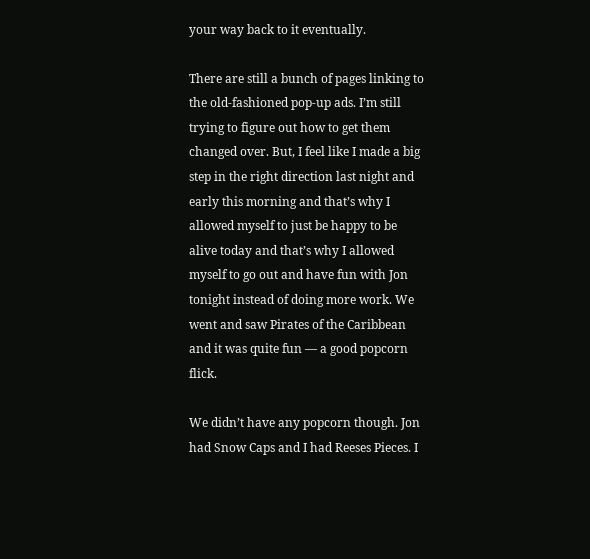your way back to it eventually.

There are still a bunch of pages linking to the old-fashioned pop-up ads. I’m still trying to figure out how to get them changed over. But, I feel like I made a big step in the right direction last night and early this morning and that’s why I allowed myself to just be happy to be alive today and that’s why I allowed myself to go out and have fun with Jon tonight instead of doing more work. We went and saw Pirates of the Caribbean and it was quite fun — a good popcorn flick.

We didn’t have any popcorn though. Jon had Snow Caps and I had Reeses Pieces. I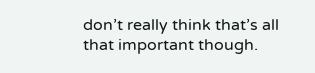don’t really think that’s all that important though.